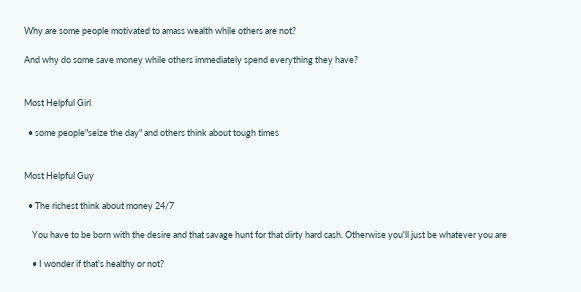Why are some people motivated to amass wealth while others are not?

And why do some save money while others immediately spend everything they have?


Most Helpful Girl

  • some people"seize the day" and others think about tough times


Most Helpful Guy

  • The richest think about money 24/7

    You have to be born with the desire and that savage hunt for that dirty hard cash. Otherwise you'll just be whatever you are

    • I wonder if that's healthy or not?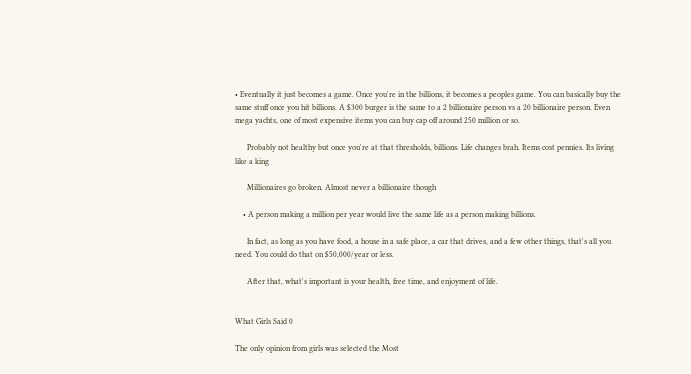• Eventually it just becomes a game. Once you're in the billions, it becomes a peoples game. You can basically buy the same stuff once you hit billions. A $300 burger is the same to a 2 billionaire person vs a 20 billionaire person. Even mega yachts, one of most expensive items you can buy cap off around 250 million or so.

      Probably not healthy but once you're at that thresholds, billions. Life changes brah. Items cost pennies. Its living like a king

      Millionaires go broken. Almost never a billionaire though

    • A person making a million per year would live the same life as a person making billions.

      In fact, as long as you have food, a house in a safe place, a car that drives, and a few other things, that's all you need. You could do that on $50,000/year or less.

      After that, what's important is your health, free time, and enjoyment of life.


What Girls Said 0

The only opinion from girls was selected the Most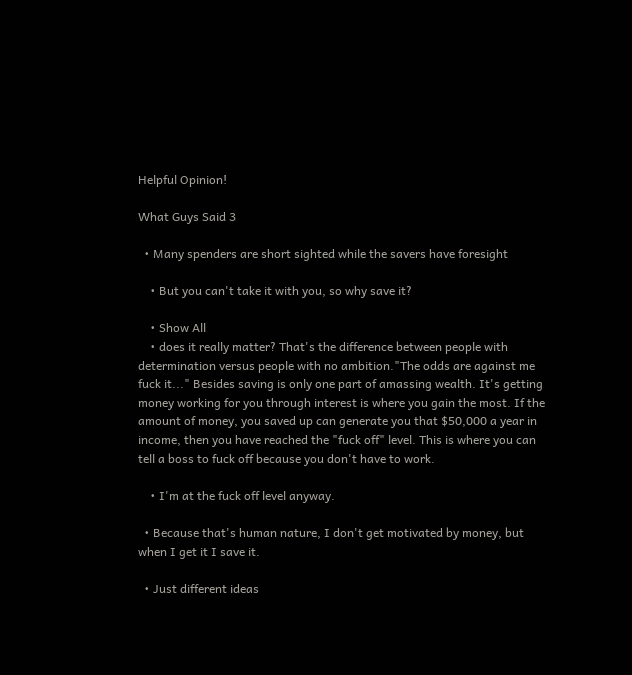Helpful Opinion!

What Guys Said 3

  • Many spenders are short sighted while the savers have foresight

    • But you can't take it with you, so why save it?

    • Show All
    • does it really matter? That's the difference between people with determination versus people with no ambition."The odds are against me fuck it..." Besides saving is only one part of amassing wealth. It's getting money working for you through interest is where you gain the most. If the amount of money, you saved up can generate you that $50,000 a year in income, then you have reached the "fuck off" level. This is where you can tell a boss to fuck off because you don't have to work.

    • I'm at the fuck off level anyway.

  • Because that's human nature, I don't get motivated by money, but when I get it I save it.

  • Just different ideas